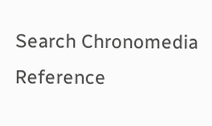Search Chronomedia Reference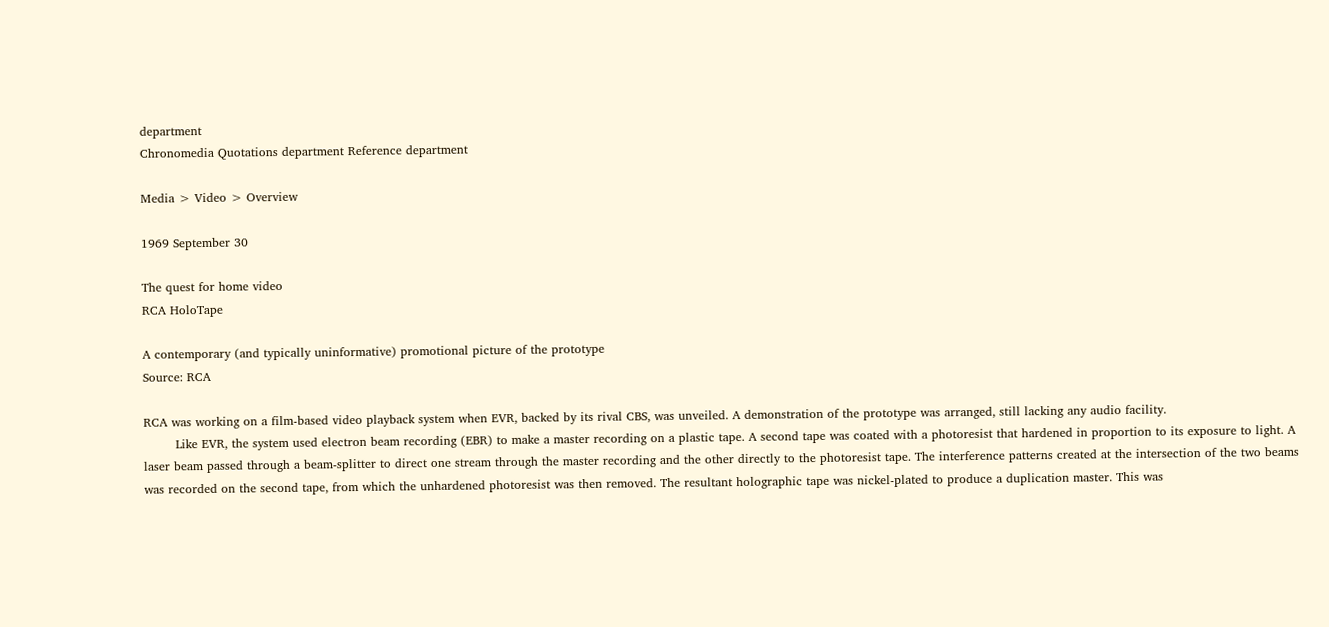department
Chronomedia Quotations department Reference department

Media > Video > Overview

1969 September 30

The quest for home video
RCA HoloTape

A contemporary (and typically uninformative) promotional picture of the prototype
Source: RCA

RCA was working on a film-based video playback system when EVR, backed by its rival CBS, was unveiled. A demonstration of the prototype was arranged, still lacking any audio facility.
        Like EVR, the system used electron beam recording (EBR) to make a master recording on a plastic tape. A second tape was coated with a photoresist that hardened in proportion to its exposure to light. A laser beam passed through a beam-splitter to direct one stream through the master recording and the other directly to the photoresist tape. The interference patterns created at the intersection of the two beams was recorded on the second tape, from which the unhardened photoresist was then removed. The resultant holographic tape was nickel-plated to produce a duplication master. This was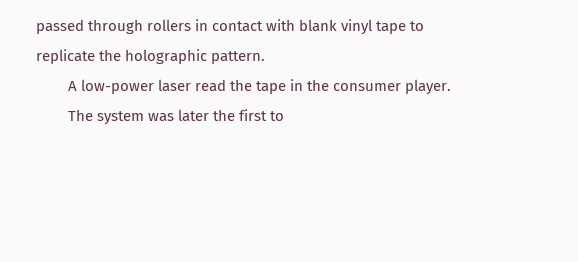passed through rollers in contact with blank vinyl tape to replicate the holographic pattern.
        A low-power laser read the tape in the consumer player.
        The system was later the first to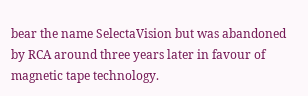bear the name SelectaVision but was abandoned by RCA around three years later in favour of magnetic tape technology.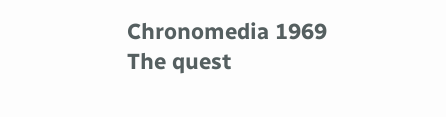Chronomedia 1969
The quest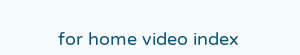for home video index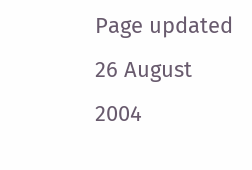Page updated 26 August 2004